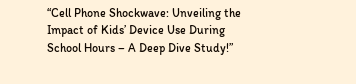“Cell Phone Shockwave: Unveiling the Impact of Kids’ Device Use During School Hours – A Deep Dive Study!”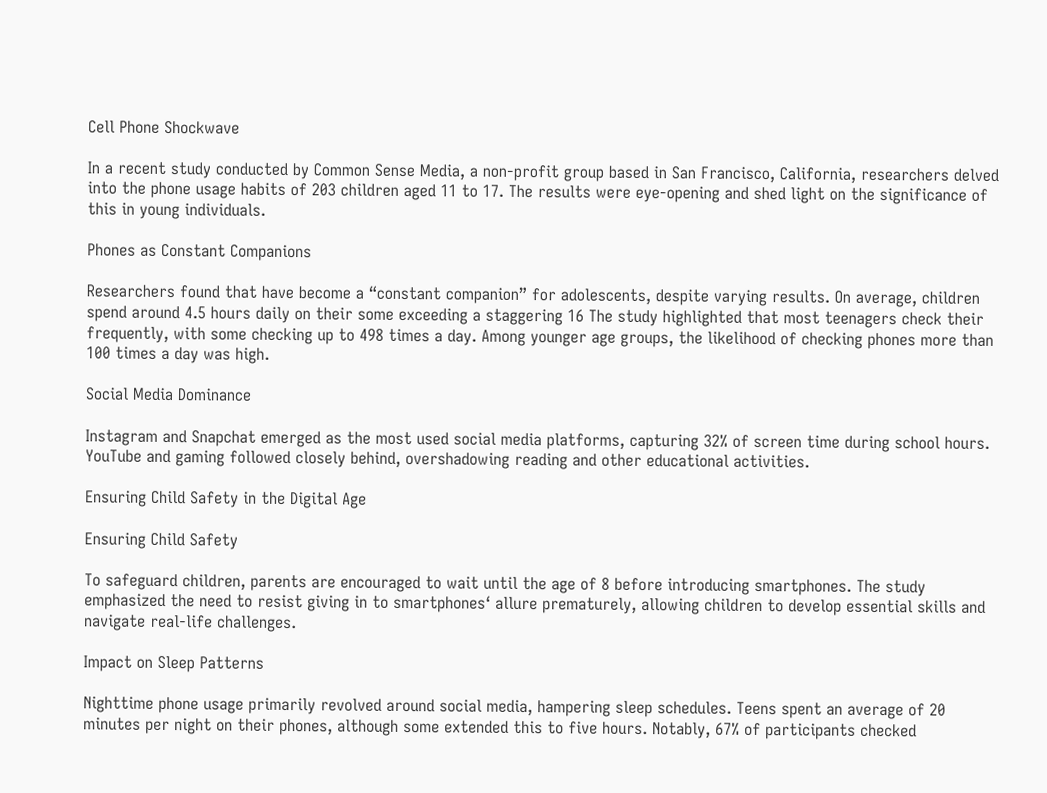Cell Phone Shockwave

In a recent study conducted by Common Sense Media, a non-profit group based in San Francisco, California, researchers delved into the phone usage habits of 203 children aged 11 to 17. The results were eye-opening and shed light on the significance of this in young individuals.

Phones as Constant Companions

Researchers found that have become a “constant companion” for adolescents, despite varying results. On average, children spend around 4.5 hours daily on their some exceeding a staggering 16 The study highlighted that most teenagers check their frequently, with some checking up to 498 times a day. Among younger age groups, the likelihood of checking phones more than 100 times a day was high.

Social Media Dominance

Instagram and Snapchat emerged as the most used social media platforms, capturing 32% of screen time during school hours. YouTube and gaming followed closely behind, overshadowing reading and other educational activities.

Ensuring Child Safety in the Digital Age

Ensuring Child Safety

To safeguard children, parents are encouraged to wait until the age of 8 before introducing smartphones. The study emphasized the need to resist giving in to smartphones‘ allure prematurely, allowing children to develop essential skills and navigate real-life challenges.

Impact on Sleep Patterns

Nighttime phone usage primarily revolved around social media, hampering sleep schedules. Teens spent an average of 20 minutes per night on their phones, although some extended this to five hours. Notably, 67% of participants checked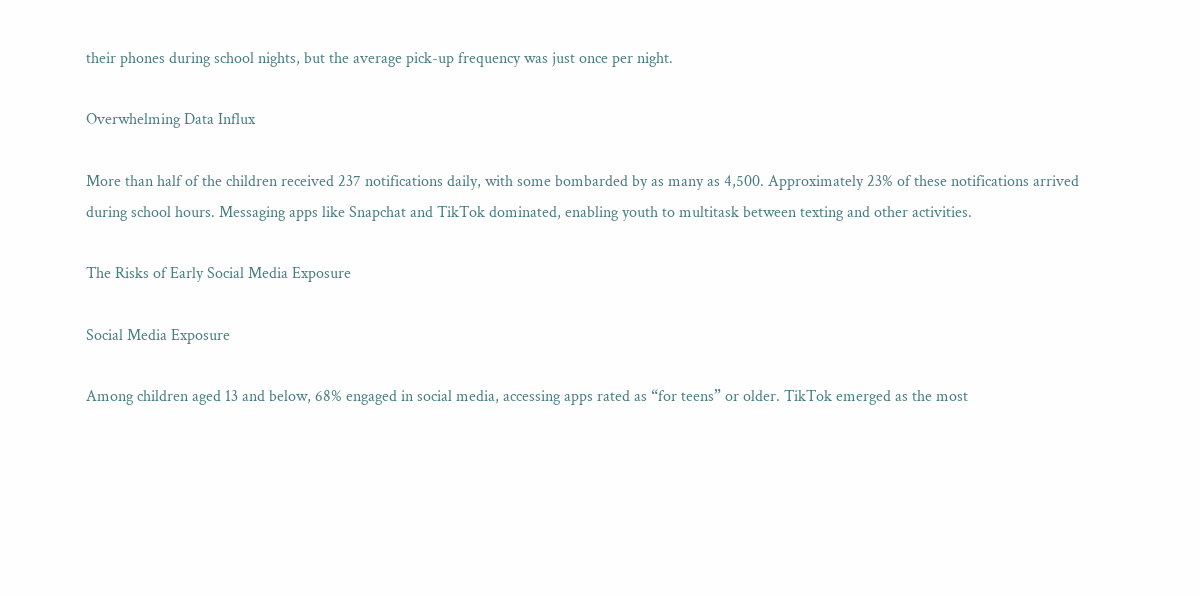their phones during school nights, but the average pick-up frequency was just once per night.

Overwhelming Data Influx

More than half of the children received 237 notifications daily, with some bombarded by as many as 4,500. Approximately 23% of these notifications arrived during school hours. Messaging apps like Snapchat and TikTok dominated, enabling youth to multitask between texting and other activities.

The Risks of Early Social Media Exposure

Social Media Exposure

Among children aged 13 and below, 68% engaged in social media, accessing apps rated as “for teens” or older. TikTok emerged as the most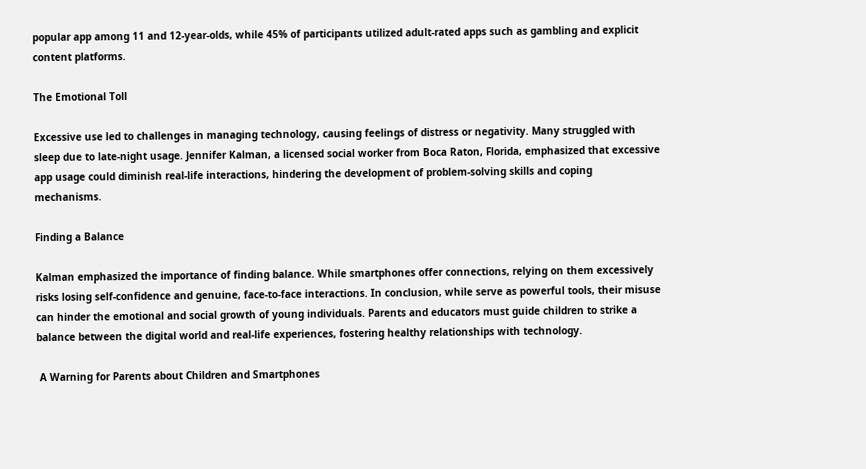popular app among 11 and 12-year-olds, while 45% of participants utilized adult-rated apps such as gambling and explicit content platforms.

The Emotional Toll

Excessive use led to challenges in managing technology, causing feelings of distress or negativity. Many struggled with sleep due to late-night usage. Jennifer Kalman, a licensed social worker from Boca Raton, Florida, emphasized that excessive app usage could diminish real-life interactions, hindering the development of problem-solving skills and coping mechanisms.

Finding a Balance

Kalman emphasized the importance of finding balance. While smartphones offer connections, relying on them excessively risks losing self-confidence and genuine, face-to-face interactions. In conclusion, while serve as powerful tools, their misuse can hinder the emotional and social growth of young individuals. Parents and educators must guide children to strike a balance between the digital world and real-life experiences, fostering healthy relationships with technology.

 A Warning for Parents about Children and Smartphones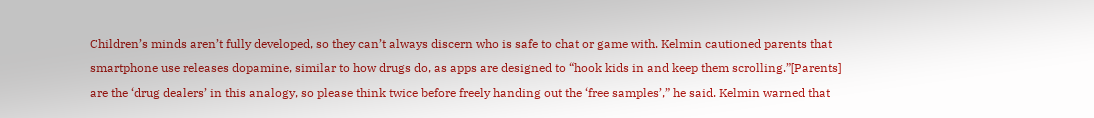Children’s minds aren’t fully developed, so they can’t always discern who is safe to chat or game with. Kelmin cautioned parents that smartphone use releases dopamine, similar to how drugs do, as apps are designed to “hook kids in and keep them scrolling.”[Parents] are the ‘drug dealers’ in this analogy, so please think twice before freely handing out the ‘free samples’,” he said. Kelmin warned that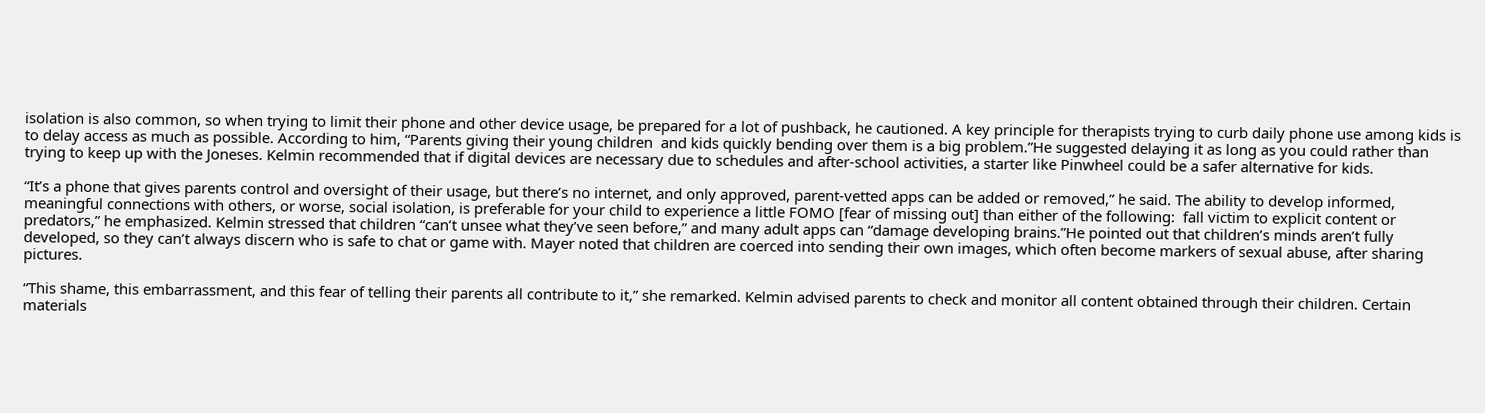isolation is also common, so when trying to limit their phone and other device usage, be prepared for a lot of pushback, he cautioned. A key principle for therapists trying to curb daily phone use among kids is to delay access as much as possible. According to him, “Parents giving their young children  and kids quickly bending over them is a big problem.”He suggested delaying it as long as you could rather than trying to keep up with the Joneses. Kelmin recommended that if digital devices are necessary due to schedules and after-school activities, a starter like Pinwheel could be a safer alternative for kids.

“It’s a phone that gives parents control and oversight of their usage, but there’s no internet, and only approved, parent-vetted apps can be added or removed,” he said. The ability to develop informed, meaningful connections with others, or worse, social isolation, is preferable for your child to experience a little FOMO [fear of missing out] than either of the following:  fall victim to explicit content or predators,” he emphasized. Kelmin stressed that children “can’t unsee what they’ve seen before,” and many adult apps can “damage developing brains.”He pointed out that children’s minds aren’t fully developed, so they can’t always discern who is safe to chat or game with. Mayer noted that children are coerced into sending their own images, which often become markers of sexual abuse, after sharing pictures.

“This shame, this embarrassment, and this fear of telling their parents all contribute to it,” she remarked. Kelmin advised parents to check and monitor all content obtained through their children. Certain materials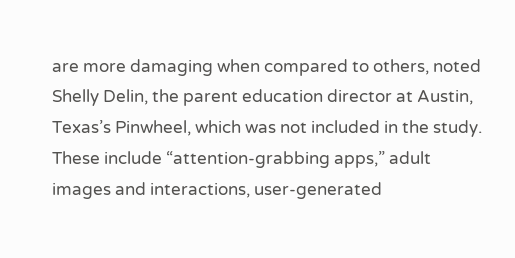are more damaging when compared to others, noted Shelly Delin, the parent education director at Austin, Texas’s Pinwheel, which was not included in the study. These include “attention-grabbing apps,” adult images and interactions, user-generated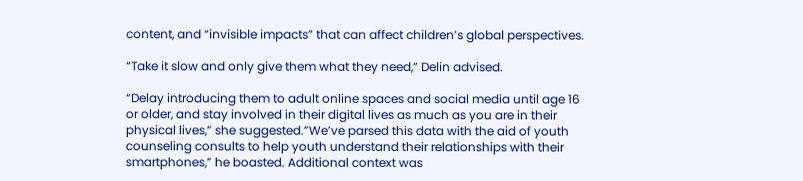content, and “invisible impacts” that can affect children’s global perspectives.

“Take it slow and only give them what they need,” Delin advised.

“Delay introducing them to adult online spaces and social media until age 16 or older, and stay involved in their digital lives as much as you are in their physical lives,” she suggested.”We’ve parsed this data with the aid of youth counseling consults to help youth understand their relationships with their smartphones,” he boasted. Additional context was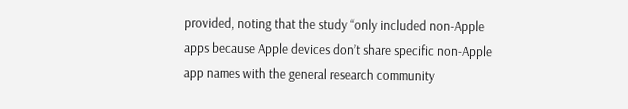provided, noting that the study “only included non-Apple apps because Apple devices don’t share specific non-Apple app names with the general research community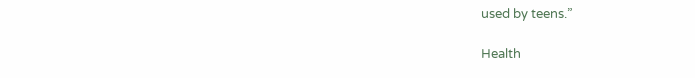used by teens.”

Health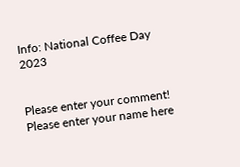Info: National Coffee Day 2023


Please enter your comment!
Please enter your name here